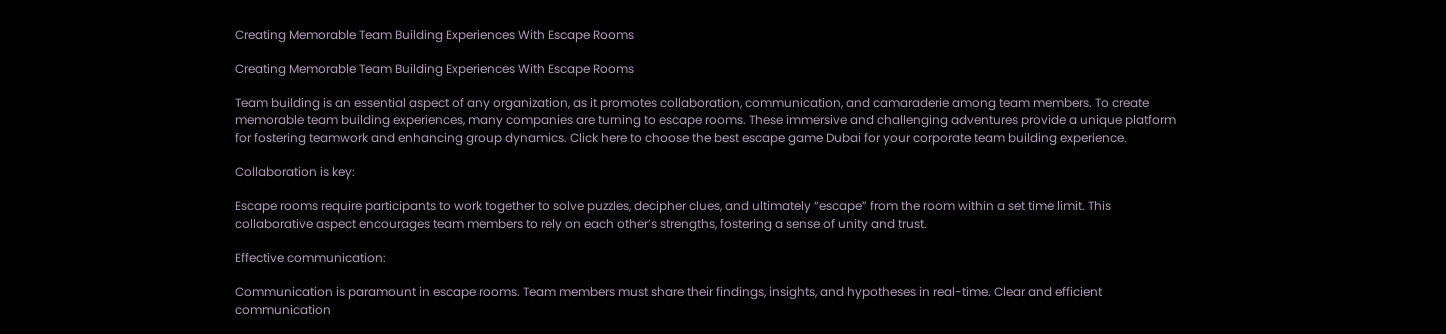Creating Memorable Team Building Experiences With Escape Rooms

Creating Memorable Team Building Experiences With Escape Rooms

Team building is an essential aspect of any organization, as it promotes collaboration, communication, and camaraderie among team members. To create memorable team building experiences, many companies are turning to escape rooms. These immersive and challenging adventures provide a unique platform for fostering teamwork and enhancing group dynamics. Click here to choose the best escape game Dubai for your corporate team building experience.

Collaboration is key:

Escape rooms require participants to work together to solve puzzles, decipher clues, and ultimately “escape” from the room within a set time limit. This collaborative aspect encourages team members to rely on each other’s strengths, fostering a sense of unity and trust.

Effective communication:

Communication is paramount in escape rooms. Team members must share their findings, insights, and hypotheses in real-time. Clear and efficient communication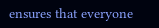ensures that everyone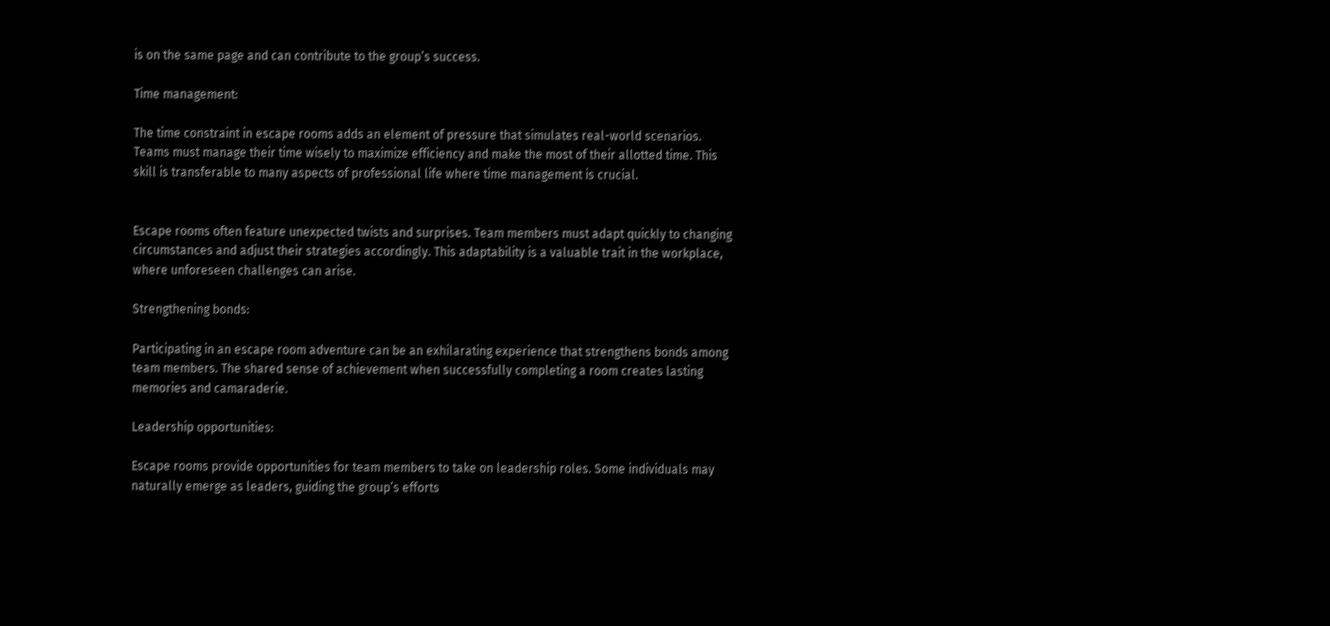is on the same page and can contribute to the group’s success.

Time management:

The time constraint in escape rooms adds an element of pressure that simulates real-world scenarios. Teams must manage their time wisely to maximize efficiency and make the most of their allotted time. This skill is transferable to many aspects of professional life where time management is crucial.


Escape rooms often feature unexpected twists and surprises. Team members must adapt quickly to changing circumstances and adjust their strategies accordingly. This adaptability is a valuable trait in the workplace, where unforeseen challenges can arise.

Strengthening bonds:

Participating in an escape room adventure can be an exhilarating experience that strengthens bonds among team members. The shared sense of achievement when successfully completing a room creates lasting memories and camaraderie.

Leadership opportunities:

Escape rooms provide opportunities for team members to take on leadership roles. Some individuals may naturally emerge as leaders, guiding the group’s efforts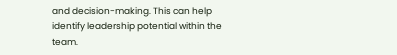and decision-making. This can help identify leadership potential within the team.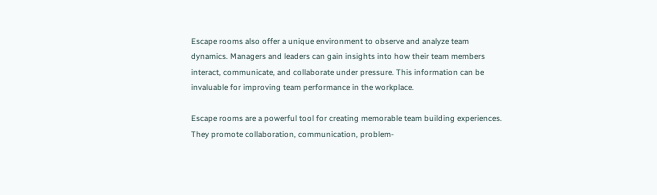Escape rooms also offer a unique environment to observe and analyze team dynamics. Managers and leaders can gain insights into how their team members interact, communicate, and collaborate under pressure. This information can be invaluable for improving team performance in the workplace.

Escape rooms are a powerful tool for creating memorable team building experiences. They promote collaboration, communication, problem-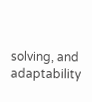solving, and adaptability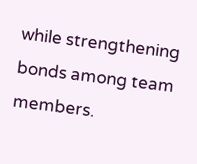while strengthening bonds among team members.